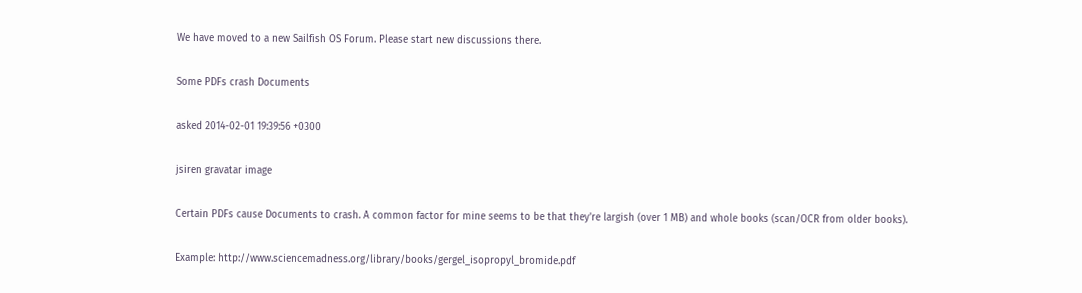We have moved to a new Sailfish OS Forum. Please start new discussions there.

Some PDFs crash Documents

asked 2014-02-01 19:39:56 +0300

jsiren gravatar image

Certain PDFs cause Documents to crash. A common factor for mine seems to be that they're largish (over 1 MB) and whole books (scan/OCR from older books).

Example: http://www.sciencemadness.org/library/books/gergel_isopropyl_bromide.pdf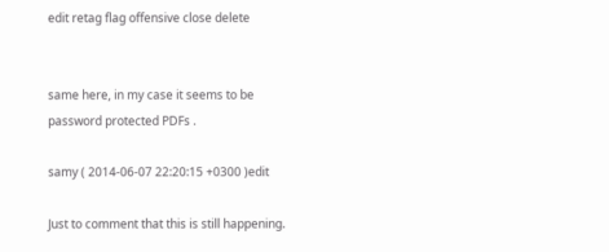edit retag flag offensive close delete


same here, in my case it seems to be password protected PDFs .

samy ( 2014-06-07 22:20:15 +0300 )edit

Just to comment that this is still happening.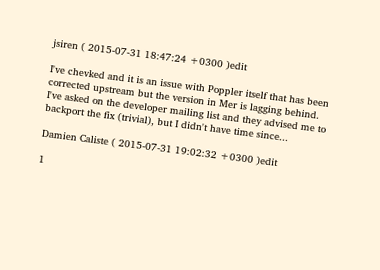jsiren ( 2015-07-31 18:47:24 +0300 )edit

I've chevked and it is an issue with Poppler itself that has been corrected upstream but the version in Mer is lagging behind. I've asked on the developer mailing list and they advised me to backport the fix (trivial), but I didn't have time since...

Damien Caliste ( 2015-07-31 19:02:32 +0300 )edit

1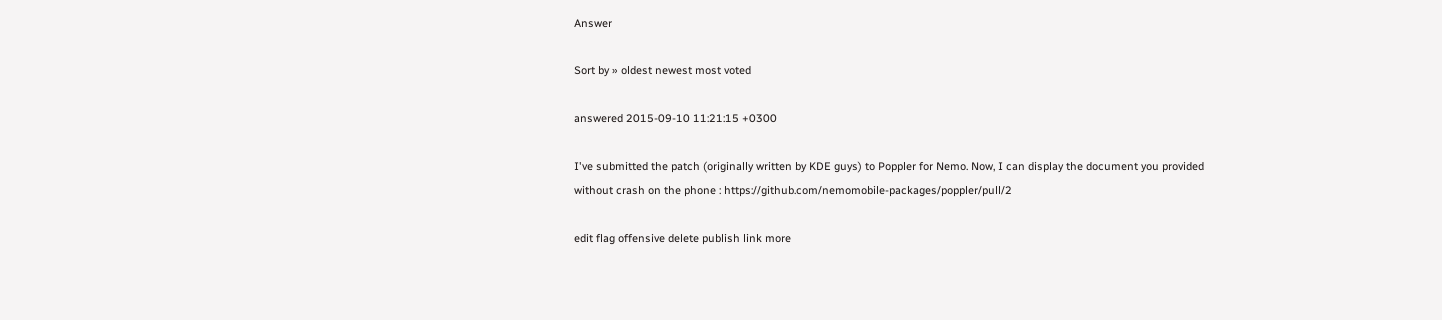Answer

Sort by » oldest newest most voted

answered 2015-09-10 11:21:15 +0300

I've submitted the patch (originally written by KDE guys) to Poppler for Nemo. Now, I can display the document you provided without crash on the phone : https://github.com/nemomobile-packages/poppler/pull/2

edit flag offensive delete publish link more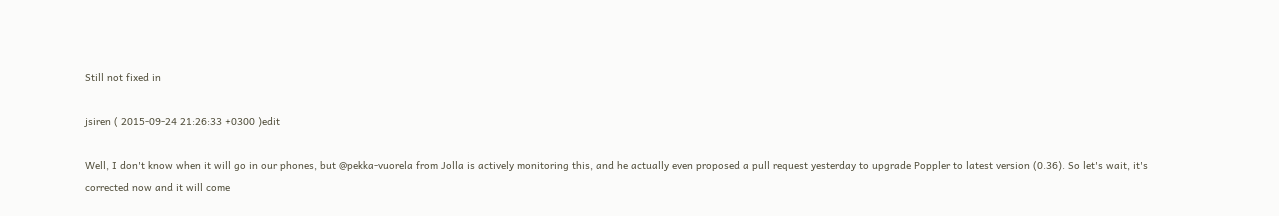Still not fixed in

jsiren ( 2015-09-24 21:26:33 +0300 )edit

Well, I don't know when it will go in our phones, but @pekka-vuorela from Jolla is actively monitoring this, and he actually even proposed a pull request yesterday to upgrade Poppler to latest version (0.36). So let's wait, it's corrected now and it will come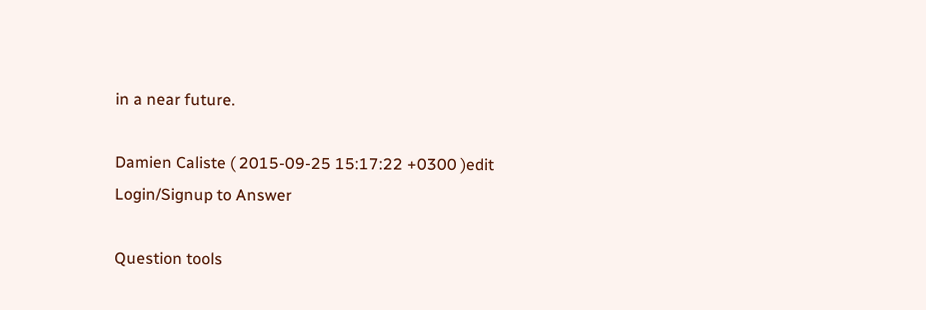in a near future.

Damien Caliste ( 2015-09-25 15:17:22 +0300 )edit
Login/Signup to Answer

Question tools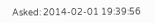Asked: 2014-02-01 19:39:56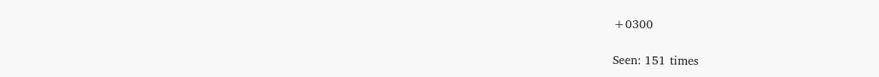+0300

Seen: 151 times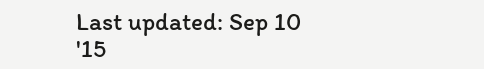Last updated: Sep 10 '15